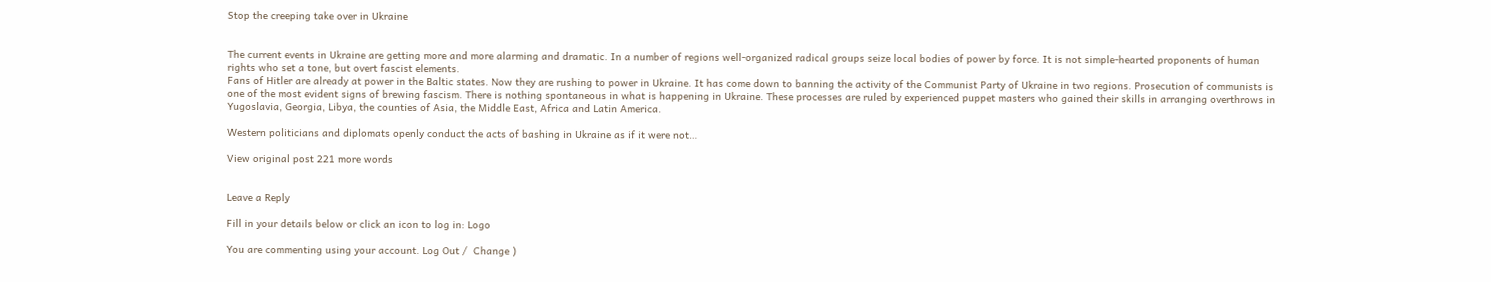Stop the creeping take over in Ukraine


The current events in Ukraine are getting more and more alarming and dramatic. In a number of regions well-organized radical groups seize local bodies of power by force. It is not simple-hearted proponents of human rights who set a tone, but overt fascist elements.
Fans of Hitler are already at power in the Baltic states. Now they are rushing to power in Ukraine. It has come down to banning the activity of the Communist Party of Ukraine in two regions. Prosecution of communists is one of the most evident signs of brewing fascism. There is nothing spontaneous in what is happening in Ukraine. These processes are ruled by experienced puppet masters who gained their skills in arranging overthrows in Yugoslavia, Georgia, Libya, the counties of Asia, the Middle East, Africa and Latin America.

Western politicians and diplomats openly conduct the acts of bashing in Ukraine as if it were not…

View original post 221 more words


Leave a Reply

Fill in your details below or click an icon to log in: Logo

You are commenting using your account. Log Out /  Change )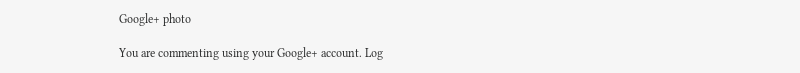Google+ photo

You are commenting using your Google+ account. Log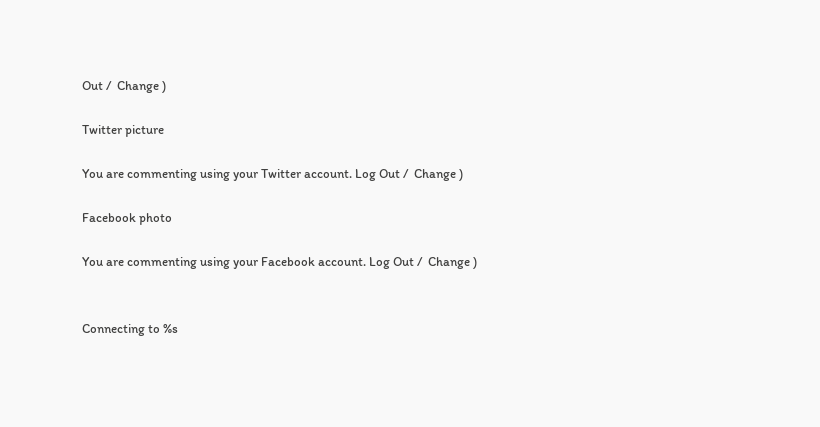Out /  Change )

Twitter picture

You are commenting using your Twitter account. Log Out /  Change )

Facebook photo

You are commenting using your Facebook account. Log Out /  Change )


Connecting to %s